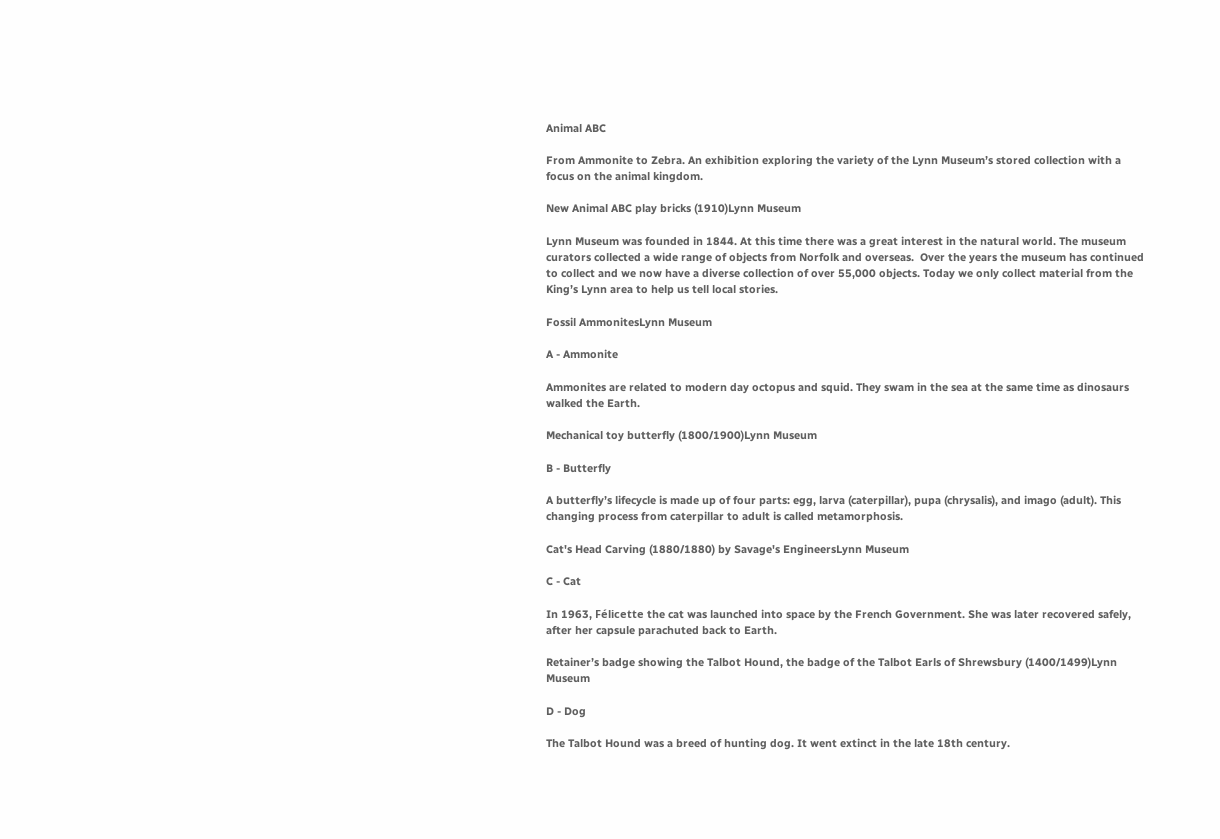Animal ABC

From Ammonite to Zebra. An exhibition exploring the variety of the Lynn Museum’s stored collection with a focus on the animal kingdom.

New Animal ABC play bricks (1910)Lynn Museum

Lynn Museum was founded in 1844. At this time there was a great interest in the natural world. The museum curators collected a wide range of objects from Norfolk and overseas.  Over the years the museum has continued to collect and we now have a diverse collection of over 55,000 objects. Today we only collect material from the King’s Lynn area to help us tell local stories.

Fossil AmmonitesLynn Museum

A - Ammonite

Ammonites are related to modern day octopus and squid. They swam in the sea at the same time as dinosaurs walked the Earth.

Mechanical toy butterfly (1800/1900)Lynn Museum

B - Butterfly

A butterfly’s lifecycle is made up of four parts: egg, larva (caterpillar), pupa (chrysalis), and imago (adult). This changing process from caterpillar to adult is called metamorphosis.

Cat's Head Carving (1880/1880) by Savage's EngineersLynn Museum

C - Cat

In 1963, Félicette the cat was launched into space by the French Government. She was later recovered safely, after her capsule parachuted back to Earth.

Retainer’s badge showing the Talbot Hound, the badge of the Talbot Earls of Shrewsbury (1400/1499)Lynn Museum

D - Dog

The Talbot Hound was a breed of hunting dog. It went extinct in the late 18th century.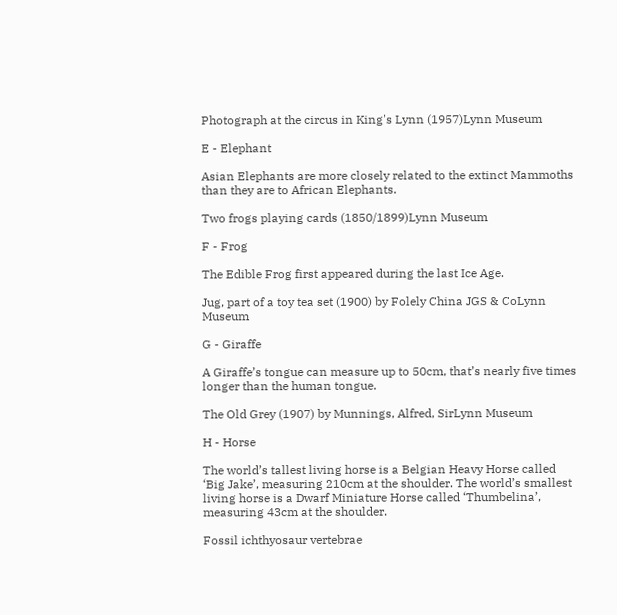Photograph at the circus in King's Lynn (1957)Lynn Museum

E - Elephant

Asian Elephants are more closely related to the extinct Mammoths than they are to African Elephants.

Two frogs playing cards (1850/1899)Lynn Museum

F - Frog

The Edible Frog first appeared during the last Ice Age.

Jug, part of a toy tea set (1900) by Folely China JGS & CoLynn Museum

G - Giraffe

A Giraffe’s tongue can measure up to 50cm, that’s nearly five times longer than the human tongue.

The Old Grey (1907) by Munnings, Alfred, SirLynn Museum

H - Horse

The world’s tallest living horse is a Belgian Heavy Horse called ‘Big Jake’, measuring 210cm at the shoulder. The world’s smallest living horse is a Dwarf Miniature Horse called ‘Thumbelina’, measuring 43cm at the shoulder.

Fossil ichthyosaur vertebrae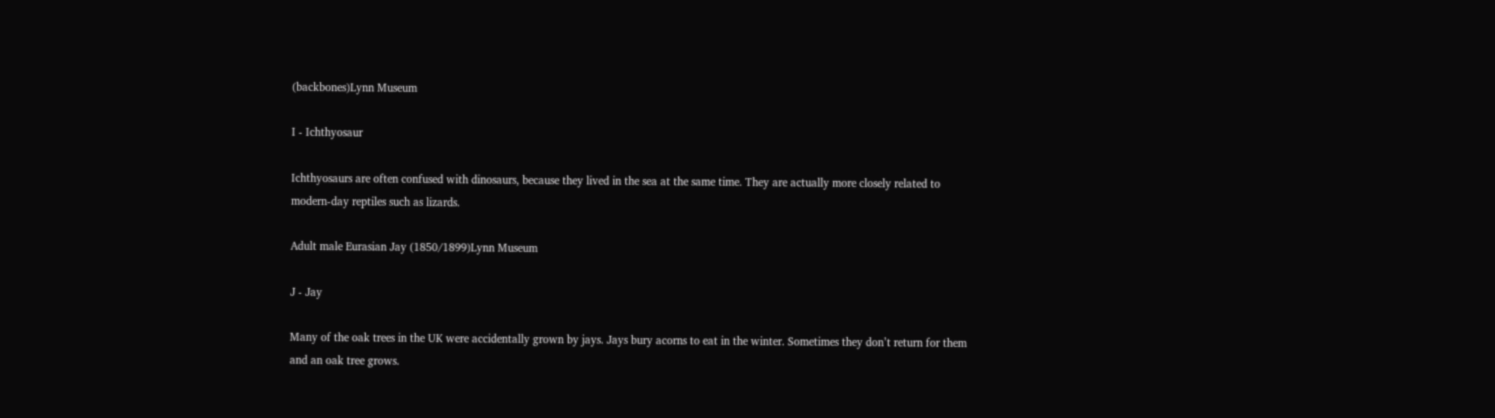(backbones)Lynn Museum

I - Ichthyosaur

Ichthyosaurs are often confused with dinosaurs, because they lived in the sea at the same time. They are actually more closely related to modern-day reptiles such as lizards.

Adult male Eurasian Jay (1850/1899)Lynn Museum

J - Jay

Many of the oak trees in the UK were accidentally grown by jays. Jays bury acorns to eat in the winter. Sometimes they don’t return for them and an oak tree grows.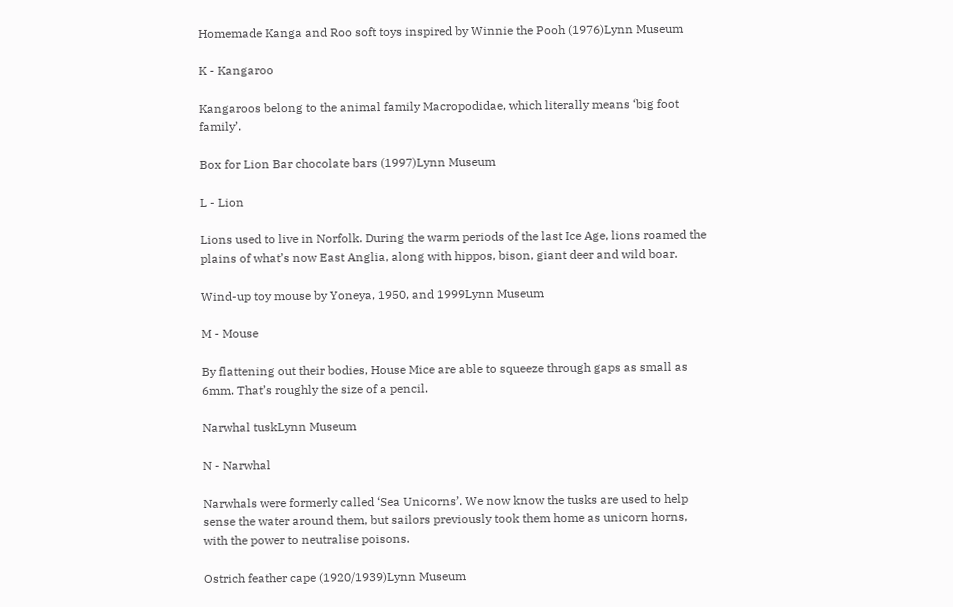Homemade Kanga and Roo soft toys inspired by Winnie the Pooh (1976)Lynn Museum

K - Kangaroo

Kangaroos belong to the animal family Macropodidae, which literally means ‘big foot family’.

Box for Lion Bar chocolate bars (1997)Lynn Museum

L - Lion

Lions used to live in Norfolk. During the warm periods of the last Ice Age, lions roamed the plains of what’s now East Anglia, along with hippos, bison, giant deer and wild boar.

Wind-up toy mouse by Yoneya, 1950, and 1999Lynn Museum

M - Mouse

By flattening out their bodies, House Mice are able to squeeze through gaps as small as 6mm. That’s roughly the size of a pencil.

Narwhal tuskLynn Museum

N - Narwhal

Narwhals were formerly called ‘Sea Unicorns’. We now know the tusks are used to help sense the water around them, but sailors previously took them home as unicorn horns, with the power to neutralise poisons.

Ostrich feather cape (1920/1939)Lynn Museum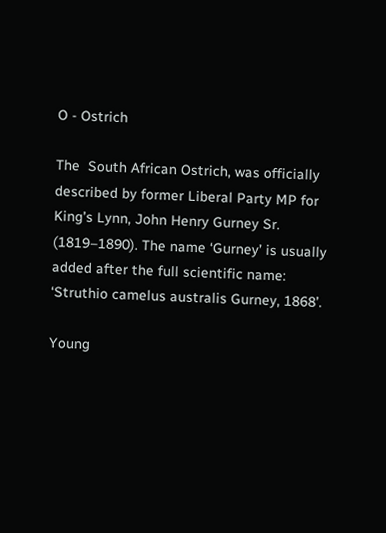O - Ostrich

The  South African Ostrich, was officially described by former Liberal Party MP for King’s Lynn, John Henry Gurney Sr. (1819–1890). The name ‘Gurney’ is usually added after the full scientific name: ‘Struthio camelus australis Gurney, 1868’.

Young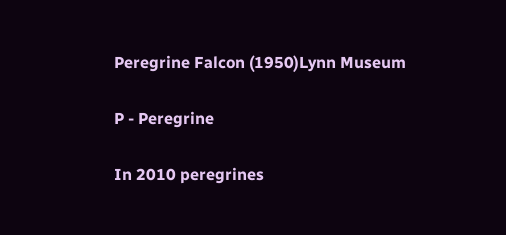Peregrine Falcon (1950)Lynn Museum

P - Peregrine

In 2010 peregrines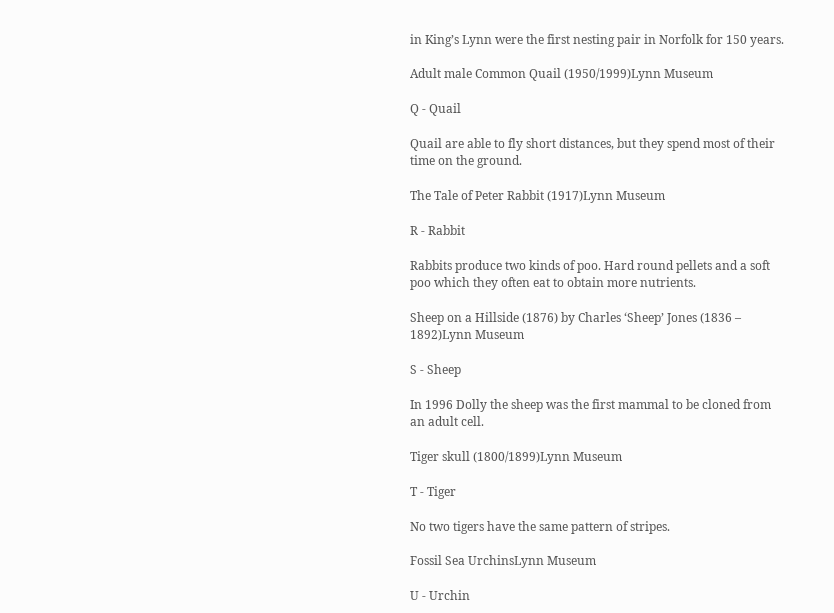in King’s Lynn were the first nesting pair in Norfolk for 150 years.

Adult male Common Quail (1950/1999)Lynn Museum

Q - Quail

Quail are able to fly short distances, but they spend most of their time on the ground.

The Tale of Peter Rabbit (1917)Lynn Museum

R - Rabbit

Rabbits produce two kinds of poo. Hard round pellets and a soft poo which they often eat to obtain more nutrients.

Sheep on a Hillside (1876) by Charles ‘Sheep’ Jones (1836 – 1892)Lynn Museum

S - Sheep

In 1996 Dolly the sheep was the first mammal to be cloned from an adult cell.

Tiger skull (1800/1899)Lynn Museum

T - Tiger

No two tigers have the same pattern of stripes.

Fossil Sea UrchinsLynn Museum

U - Urchin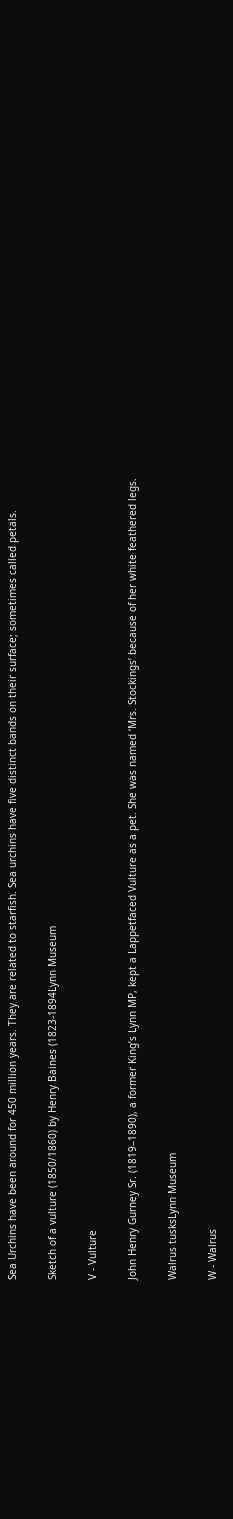Sea Urchins have been around for 450 million years. They are related to starfish. Sea urchins have five distinct bands on their surface; sometimes called petals.

Sketch of a vulture (1850/1860) by Henry Baines (1823-1894Lynn Museum

V - Vulture

John Henry Gurney Sr. (1819–1890), a former King’s Lynn MP, kept a Lappetfaced Vulture as a pet. She was named ‘Mrs. Stockings’ because of her white feathered legs.

Walrus tusksLynn Museum

W - Walrus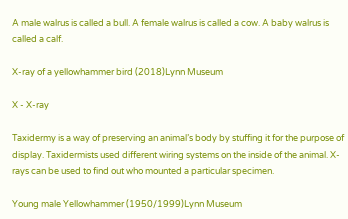A male walrus is called a bull. A female walrus is called a cow. A baby walrus is called a calf.

X-ray of a yellowhammer bird (2018)Lynn Museum

X - X-ray

Taxidermy is a way of preserving an animal’s body by stuffing it for the purpose of display. Taxidermists used different wiring systems on the inside of the animal. X-rays can be used to find out who mounted a particular specimen.

Young male Yellowhammer (1950/1999)Lynn Museum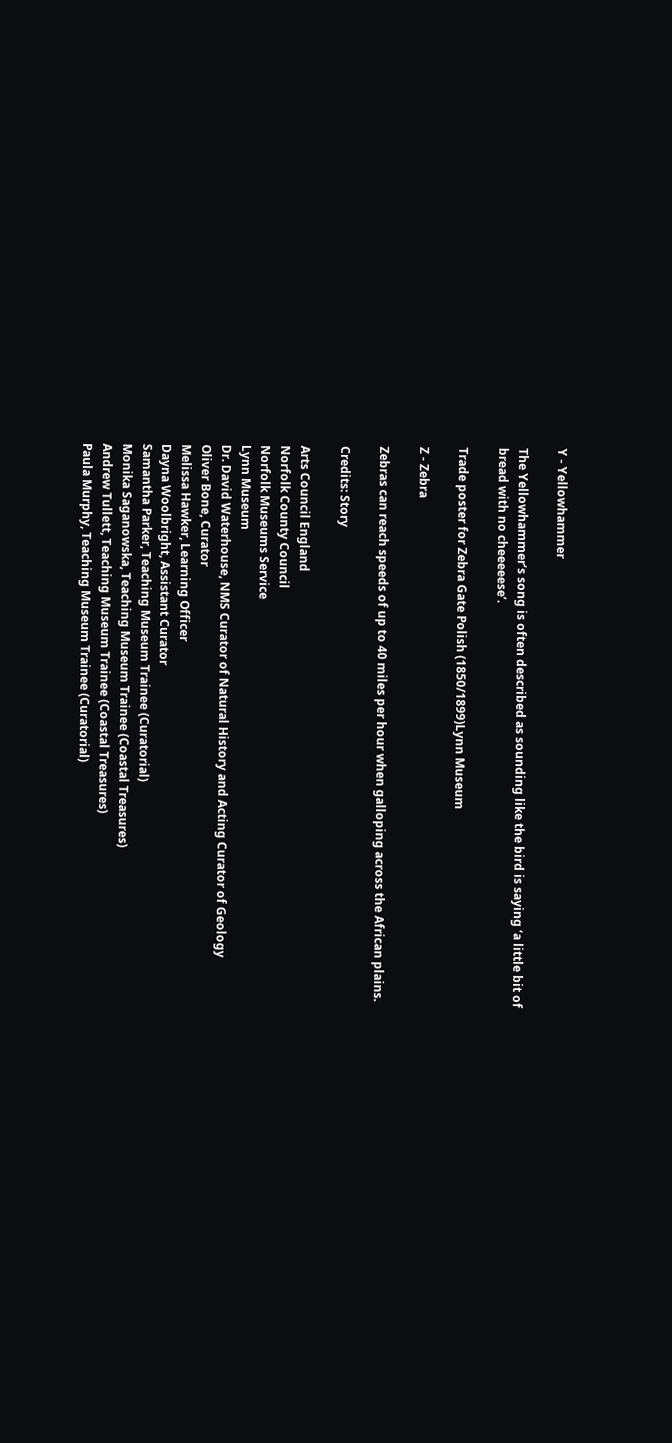Y - Yellowhammer

The Yellowhammer’s song is often described as sounding like the bird is saying ‘a little bit of bread with no cheeeeese’.

Trade poster for Zebra Gate Polish (1850/1899)Lynn Museum

Z - Zebra

Zebras can reach speeds of up to 40 miles per hour when galloping across the African plains.

Credits: Story

Arts Council England
Norfolk County Council
Norfolk Museums Service
Lynn Museum
Dr. David Waterhouse, NMS Curator of Natural History and Acting Curator of Geology
Oliver Bone, Curator
Melissa Hawker, Learning Officer
Dayna Woolbright, Assistant Curator
Samantha Parker, Teaching Museum Trainee (Curatorial)
Monika Saganowska, Teaching Museum Trainee (Coastal Treasures)
Andrew Tullett, Teaching Museum Trainee (Coastal Treasures)
Paula Murphy, Teaching Museum Trainee (Curatorial)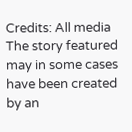Credits: All media
The story featured may in some cases have been created by an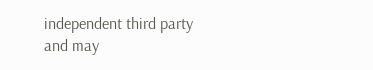independent third party and may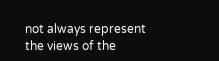not always represent the views of the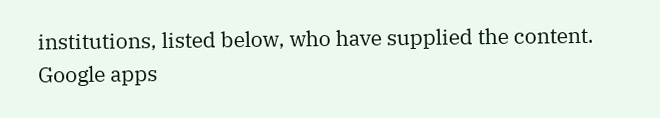institutions, listed below, who have supplied the content.
Google apps